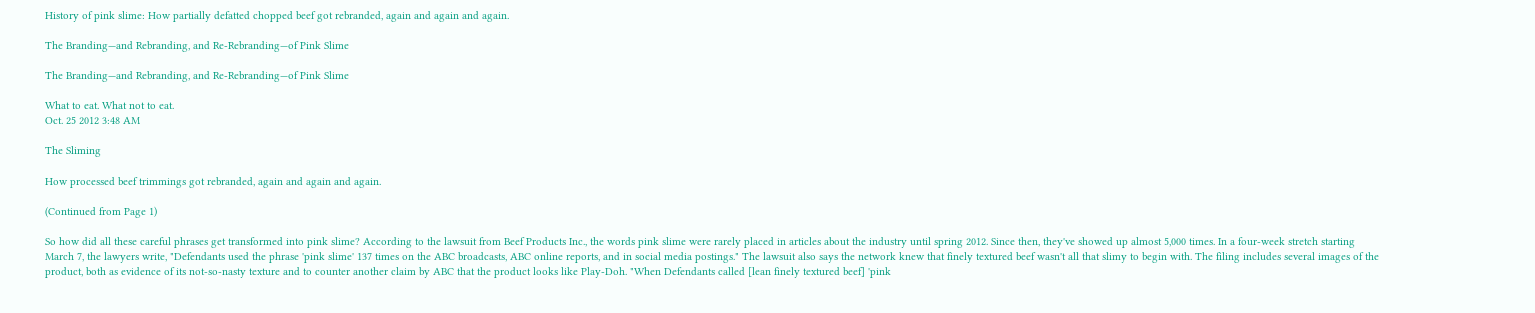History of pink slime: How partially defatted chopped beef got rebranded, again and again and again.

The Branding—and Rebranding, and Re-Rebranding—of Pink Slime

The Branding—and Rebranding, and Re-Rebranding—of Pink Slime

What to eat. What not to eat.
Oct. 25 2012 3:48 AM

The Sliming

How processed beef trimmings got rebranded, again and again and again.

(Continued from Page 1)

So how did all these careful phrases get transformed into pink slime? According to the lawsuit from Beef Products Inc., the words pink slime were rarely placed in articles about the industry until spring 2012. Since then, they've showed up almost 5,000 times. In a four-week stretch starting March 7, the lawyers write, "Defendants used the phrase 'pink slime' 137 times on the ABC broadcasts, ABC online reports, and in social media postings." The lawsuit also says the network knew that finely textured beef wasn't all that slimy to begin with. The filing includes several images of the product, both as evidence of its not-so-nasty texture and to counter another claim by ABC that the product looks like Play-Doh. "When Defendants called [lean finely textured beef] 'pink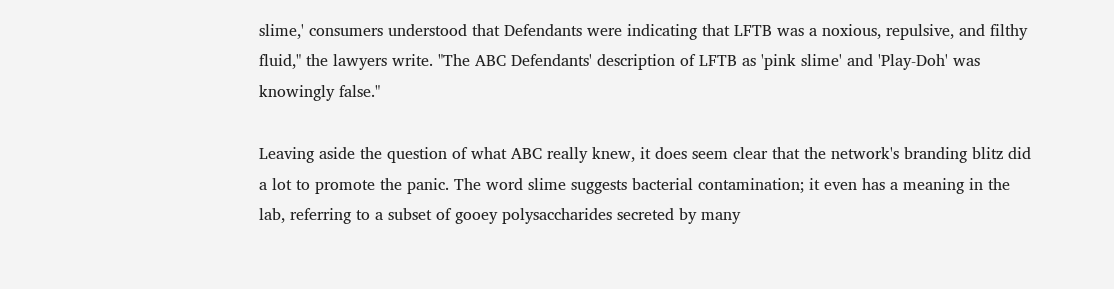slime,' consumers understood that Defendants were indicating that LFTB was a noxious, repulsive, and filthy fluid," the lawyers write. "The ABC Defendants' description of LFTB as 'pink slime' and 'Play-Doh' was knowingly false."

Leaving aside the question of what ABC really knew, it does seem clear that the network's branding blitz did a lot to promote the panic. The word slime suggests bacterial contamination; it even has a meaning in the lab, referring to a subset of gooey polysaccharides secreted by many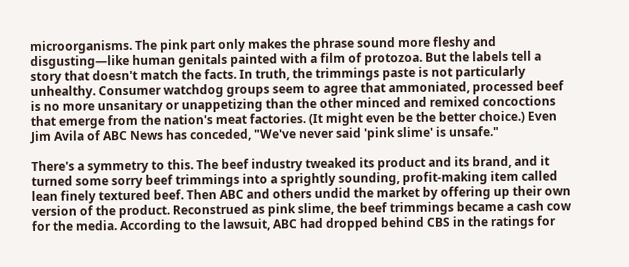microorganisms. The pink part only makes the phrase sound more fleshy and disgusting—like human genitals painted with a film of protozoa. But the labels tell a story that doesn't match the facts. In truth, the trimmings paste is not particularly unhealthy. Consumer watchdog groups seem to agree that ammoniated, processed beef is no more unsanitary or unappetizing than the other minced and remixed concoctions that emerge from the nation's meat factories. (It might even be the better choice.) Even Jim Avila of ABC News has conceded, "We've never said 'pink slime' is unsafe."

There's a symmetry to this. The beef industry tweaked its product and its brand, and it turned some sorry beef trimmings into a sprightly sounding, profit-making item called lean finely textured beef. Then ABC and others undid the market by offering up their own version of the product. Reconstrued as pink slime, the beef trimmings became a cash cow for the media. According to the lawsuit, ABC had dropped behind CBS in the ratings for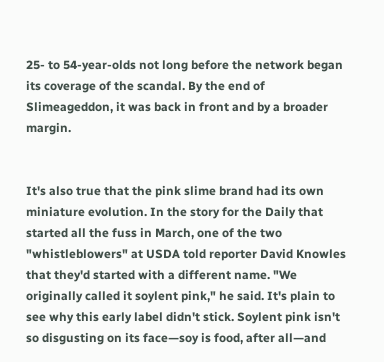25- to 54-year-olds not long before the network began its coverage of the scandal. By the end of Slimeageddon, it was back in front and by a broader margin.


It's also true that the pink slime brand had its own miniature evolution. In the story for the Daily that started all the fuss in March, one of the two "whistleblowers" at USDA told reporter David Knowles that they'd started with a different name. "We originally called it soylent pink," he said. It's plain to see why this early label didn't stick. Soylent pink isn't so disgusting on its face—soy is food, after all—and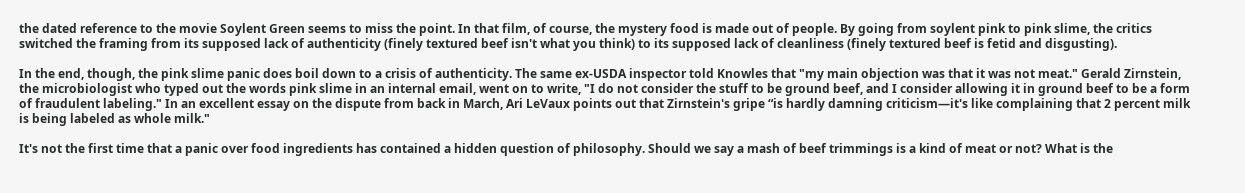the dated reference to the movie Soylent Green seems to miss the point. In that film, of course, the mystery food is made out of people. By going from soylent pink to pink slime, the critics switched the framing from its supposed lack of authenticity (finely textured beef isn't what you think) to its supposed lack of cleanliness (finely textured beef is fetid and disgusting).

In the end, though, the pink slime panic does boil down to a crisis of authenticity. The same ex-USDA inspector told Knowles that "my main objection was that it was not meat." Gerald Zirnstein, the microbiologist who typed out the words pink slime in an internal email, went on to write, "I do not consider the stuff to be ground beef, and I consider allowing it in ground beef to be a form of fraudulent labeling." In an excellent essay on the dispute from back in March, Ari LeVaux points out that Zirnstein's gripe “is hardly damning criticism—it's like complaining that 2 percent milk is being labeled as whole milk."

It's not the first time that a panic over food ingredients has contained a hidden question of philosophy. Should we say a mash of beef trimmings is a kind of meat or not? What is the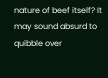nature of beef itself? It may sound absurd to quibble over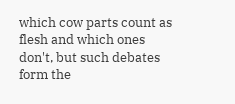which cow parts count as flesh and which ones don't, but such debates form the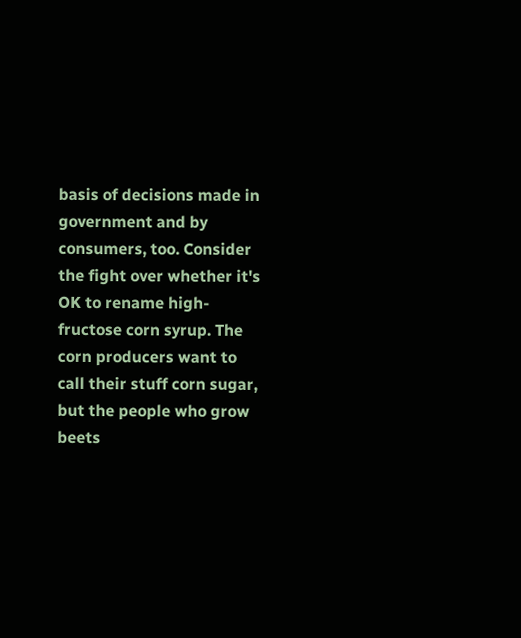basis of decisions made in government and by consumers, too. Consider the fight over whether it's OK to rename high-fructose corn syrup. The corn producers want to call their stuff corn sugar, but the people who grow beets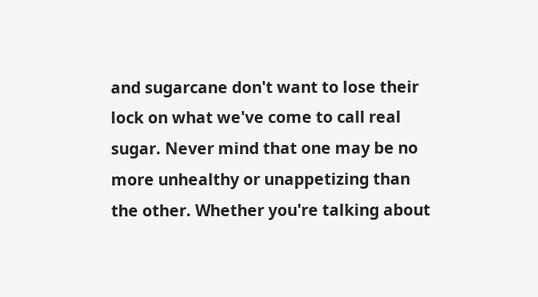and sugarcane don't want to lose their lock on what we've come to call real sugar. Never mind that one may be no more unhealthy or unappetizing than the other. Whether you're talking about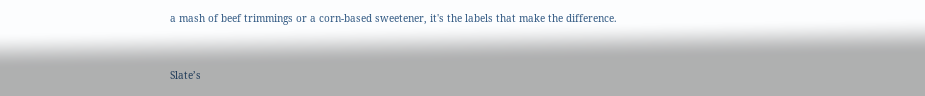a mash of beef trimmings or a corn-based sweetener, it's the labels that make the difference.


Slate’s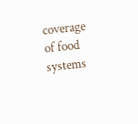coverage of food systems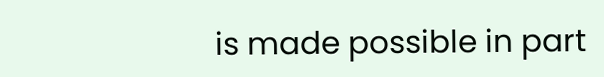is made possible in part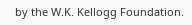by the W.K. Kellogg Foundation.